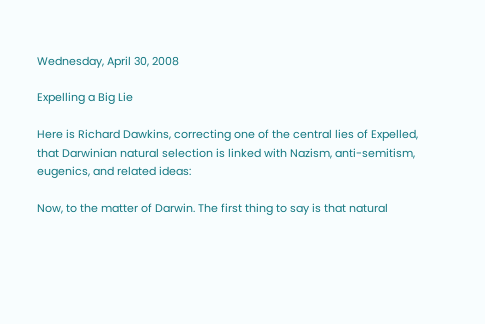Wednesday, April 30, 2008

Expelling a Big Lie

Here is Richard Dawkins, correcting one of the central lies of Expelled, that Darwinian natural selection is linked with Nazism, anti-semitism, eugenics, and related ideas:

Now, to the matter of Darwin. The first thing to say is that natural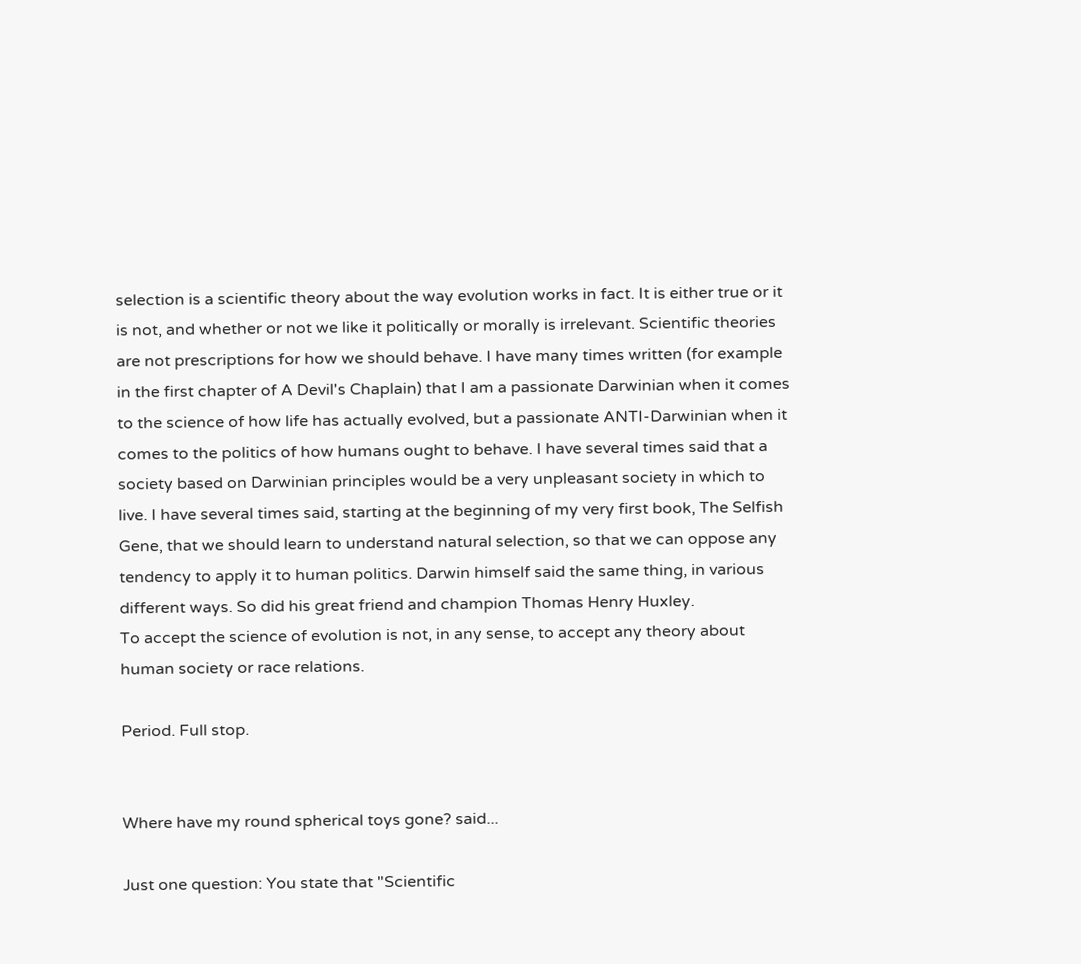selection is a scientific theory about the way evolution works in fact. It is either true or it is not, and whether or not we like it politically or morally is irrelevant. Scientific theories are not prescriptions for how we should behave. I have many times written (for example in the first chapter of A Devil's Chaplain) that I am a passionate Darwinian when it comes to the science of how life has actually evolved, but a passionate ANTI-Darwinian when it comes to the politics of how humans ought to behave. I have several times said that a society based on Darwinian principles would be a very unpleasant society in which to live. I have several times said, starting at the beginning of my very first book, The Selfish Gene, that we should learn to understand natural selection, so that we can oppose any tendency to apply it to human politics. Darwin himself said the same thing, in various different ways. So did his great friend and champion Thomas Henry Huxley.
To accept the science of evolution is not, in any sense, to accept any theory about human society or race relations.

Period. Full stop.


Where have my round spherical toys gone? said...

Just one question: You state that "Scientific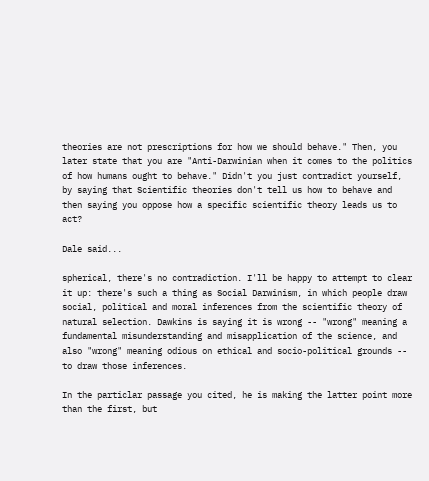theories are not prescriptions for how we should behave." Then, you later state that you are "Anti-Darwinian when it comes to the politics of how humans ought to behave." Didn't you just contradict yourself, by saying that Scientific theories don't tell us how to behave and then saying you oppose how a specific scientific theory leads us to act?

Dale said...

spherical, there's no contradiction. I'll be happy to attempt to clear it up: there's such a thing as Social Darwinism, in which people draw social, political and moral inferences from the scientific theory of natural selection. Dawkins is saying it is wrong -- "wrong" meaning a fundamental misunderstanding and misapplication of the science, and also "wrong" meaning odious on ethical and socio-political grounds -- to draw those inferences.

In the particlar passage you cited, he is making the latter point more than the first, but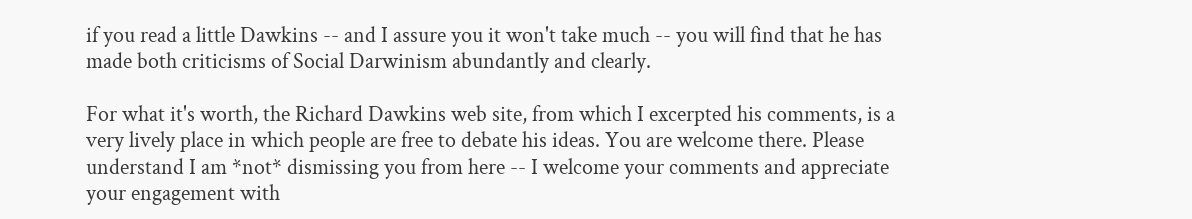if you read a little Dawkins -- and I assure you it won't take much -- you will find that he has made both criticisms of Social Darwinism abundantly and clearly.

For what it's worth, the Richard Dawkins web site, from which I excerpted his comments, is a very lively place in which people are free to debate his ideas. You are welcome there. Please understand I am *not* dismissing you from here -- I welcome your comments and appreciate your engagement with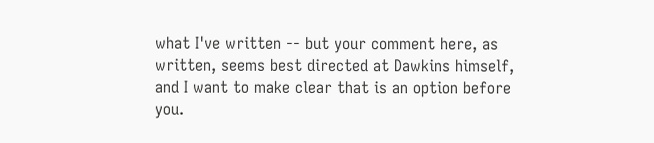what I've written -- but your comment here, as written, seems best directed at Dawkins himself, and I want to make clear that is an option before you.